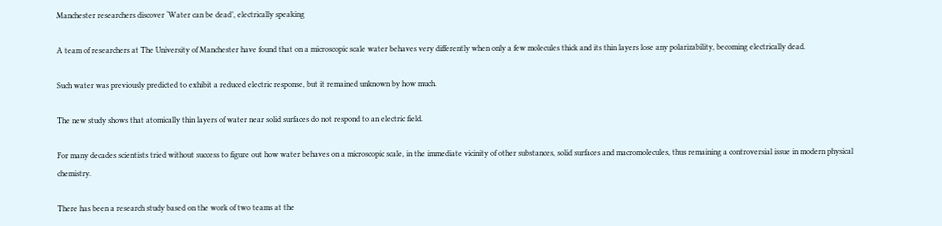Manchester researchers discover ‘Water can be dead’, electrically speaking

A team of researchers at The University of Manchester have found that on a microscopic scale water behaves very differently when only a few molecules thick and its thin layers lose any polarizability, becoming electrically dead.

Such water was previously predicted to exhibit a reduced electric response, but it remained unknown by how much.

The new study shows that atomically thin layers of water near solid surfaces do not respond to an electric field.

For many decades scientists tried without success to figure out how water behaves on a microscopic scale, in the immediate vicinity of other substances, solid surfaces and macromolecules, thus remaining a controversial issue in modern physical chemistry.

There has been a research study based on the work of two teams at the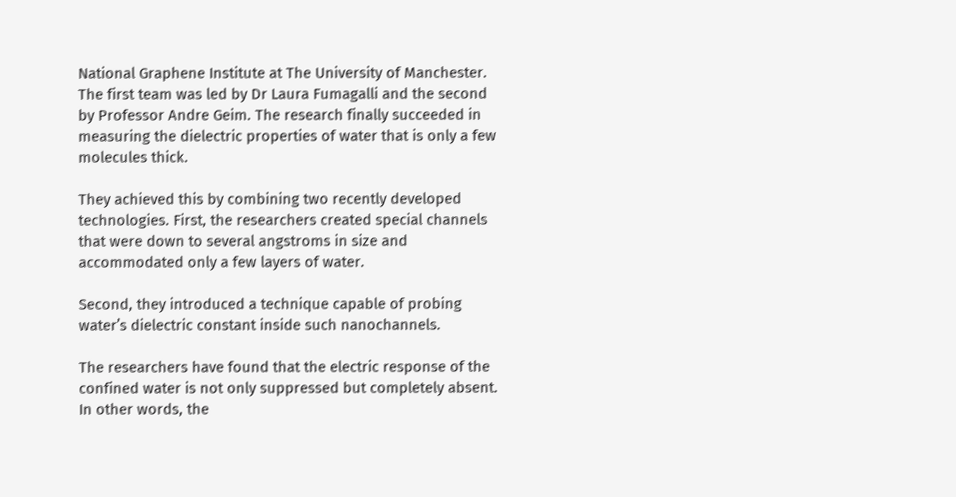National Graphene Institute at The University of Manchester. The first team was led by Dr Laura Fumagalli and the second by Professor Andre Geim. The research finally succeeded in measuring the dielectric properties of water that is only a few molecules thick.

They achieved this by combining two recently developed technologies. First, the researchers created special channels that were down to several angstroms in size and accommodated only a few layers of water.

Second, they introduced a technique capable of probing water’s dielectric constant inside such nanochannels.

The researchers have found that the electric response of the confined water is not only suppressed but completely absent. In other words, the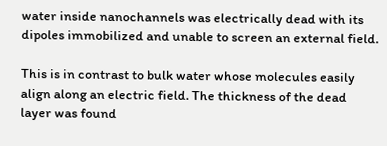water inside nanochannels was electrically dead with its dipoles immobilized and unable to screen an external field.

This is in contrast to bulk water whose molecules easily align along an electric field. The thickness of the dead layer was found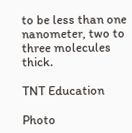to be less than one nanometer, two to three molecules thick.

TNT Education

Photo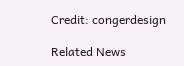Credit: congerdesign

Related News